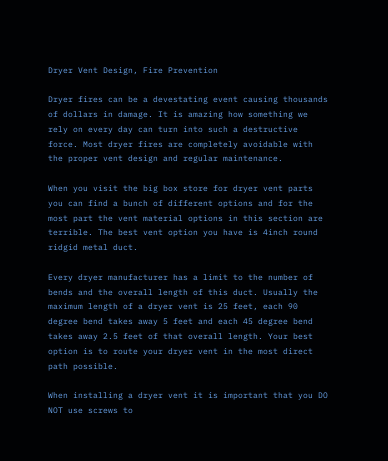Dryer Vent Design, Fire Prevention

Dryer fires can be a devestating event causing thousands of dollars in damage. It is amazing how something we rely on every day can turn into such a destructive force. Most dryer fires are completely avoidable with the proper vent design and regular maintenance.

When you visit the big box store for dryer vent parts you can find a bunch of different options and for the most part the vent material options in this section are terrible. The best vent option you have is 4inch round ridgid metal duct.

Every dryer manufacturer has a limit to the number of bends and the overall length of this duct. Usually the maximum length of a dryer vent is 25 feet, each 90 degree bend takes away 5 feet and each 45 degree bend takes away 2.5 feet of that overall length. Your best option is to route your dryer vent in the most direct path possible.

When installing a dryer vent it is important that you DO NOT use screws to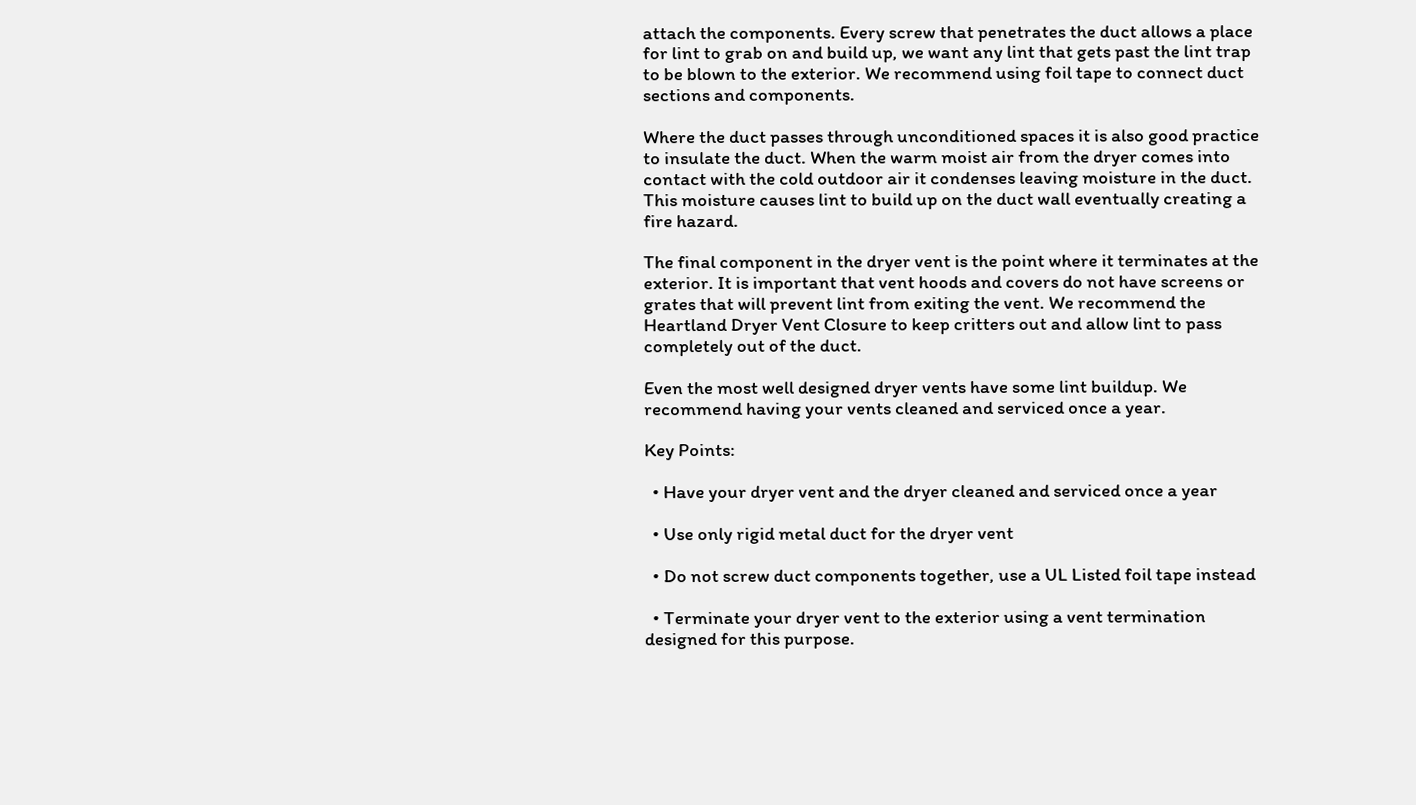attach the components. Every screw that penetrates the duct allows a place for lint to grab on and build up, we want any lint that gets past the lint trap to be blown to the exterior. We recommend using foil tape to connect duct sections and components.

Where the duct passes through unconditioned spaces it is also good practice to insulate the duct. When the warm moist air from the dryer comes into contact with the cold outdoor air it condenses leaving moisture in the duct. This moisture causes lint to build up on the duct wall eventually creating a fire hazard.

The final component in the dryer vent is the point where it terminates at the exterior. It is important that vent hoods and covers do not have screens or grates that will prevent lint from exiting the vent. We recommend the Heartland Dryer Vent Closure to keep critters out and allow lint to pass completely out of the duct.

Even the most well designed dryer vents have some lint buildup. We recommend having your vents cleaned and serviced once a year.

Key Points:

  • Have your dryer vent and the dryer cleaned and serviced once a year

  • Use only rigid metal duct for the dryer vent

  • Do not screw duct components together, use a UL Listed foil tape instead

  • Terminate your dryer vent to the exterior using a vent termination designed for this purpose.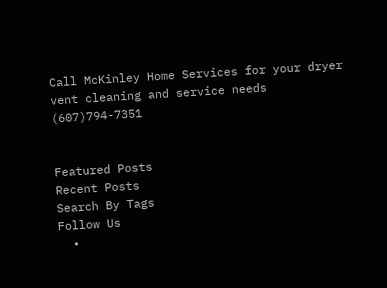Call McKinley Home Services for your dryer vent cleaning and service needs (607)794-7351


Featured Posts
Recent Posts
Search By Tags
Follow Us
  •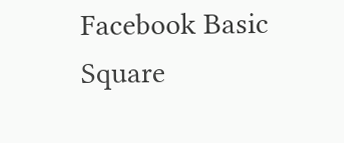Facebook Basic Square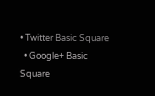• Twitter Basic Square
  • Google+ Basic Square